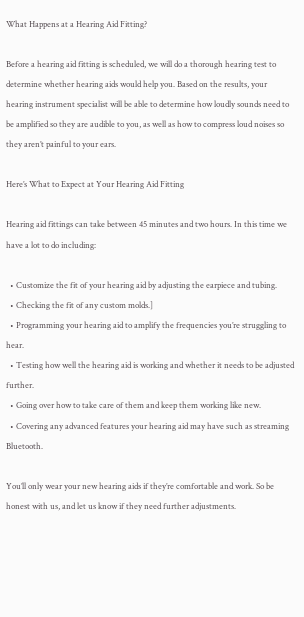What Happens at a Hearing Aid Fitting?

Before a hearing aid fitting is scheduled, we will do a thorough hearing test to determine whether hearing aids would help you. Based on the results, your hearing instrument specialist will be able to determine how loudly sounds need to be amplified so they are audible to you, as well as how to compress loud noises so they aren’t painful to your ears.

Here’s What to Expect at Your Hearing Aid Fitting

Hearing aid fittings can take between 45 minutes and two hours. In this time we have a lot to do including:

  • Customize the fit of your hearing aid by adjusting the earpiece and tubing.
  • Checking the fit of any custom molds.]
  • Programming your hearing aid to amplify the frequencies you’re struggling to hear.
  • Testing how well the hearing aid is working and whether it needs to be adjusted further.
  • Going over how to take care of them and keep them working like new.
  • Covering any advanced features your hearing aid may have such as streaming Bluetooth.

You’ll only wear your new hearing aids if they’re comfortable and work. So be honest with us, and let us know if they need further adjustments.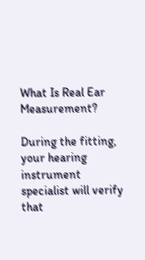What Is Real Ear Measurement?

During the fitting, your hearing instrument specialist will verify that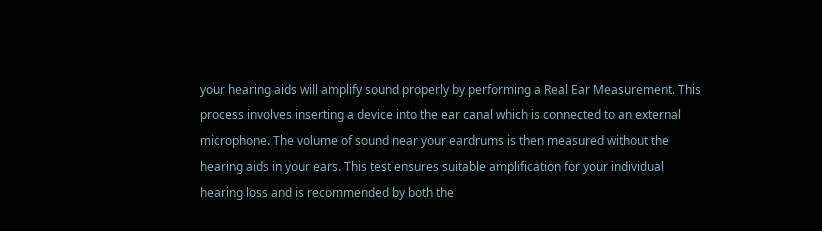your hearing aids will amplify sound properly by performing a Real Ear Measurement. This process involves inserting a device into the ear canal which is connected to an external microphone. The volume of sound near your eardrums is then measured without the hearing aids in your ears. This test ensures suitable amplification for your individual hearing loss and is recommended by both the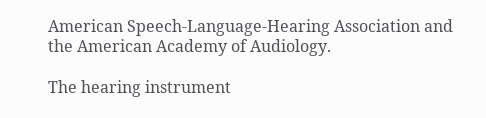American Speech-Language-Hearing Association and the American Academy of Audiology.

The hearing instrument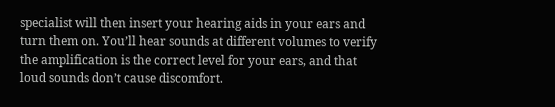specialist will then insert your hearing aids in your ears and turn them on. You’ll hear sounds at different volumes to verify the amplification is the correct level for your ears, and that loud sounds don’t cause discomfort.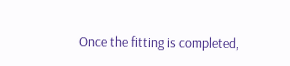Once the fitting is completed,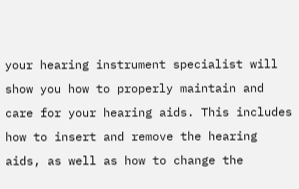your hearing instrument specialist will show you how to properly maintain and care for your hearing aids. This includes how to insert and remove the hearing aids, as well as how to change the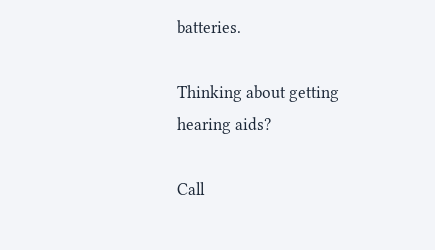batteries.

Thinking about getting hearing aids?

Call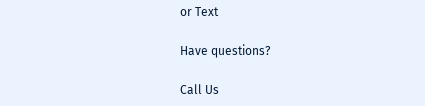or Text

Have questions?

Call Us